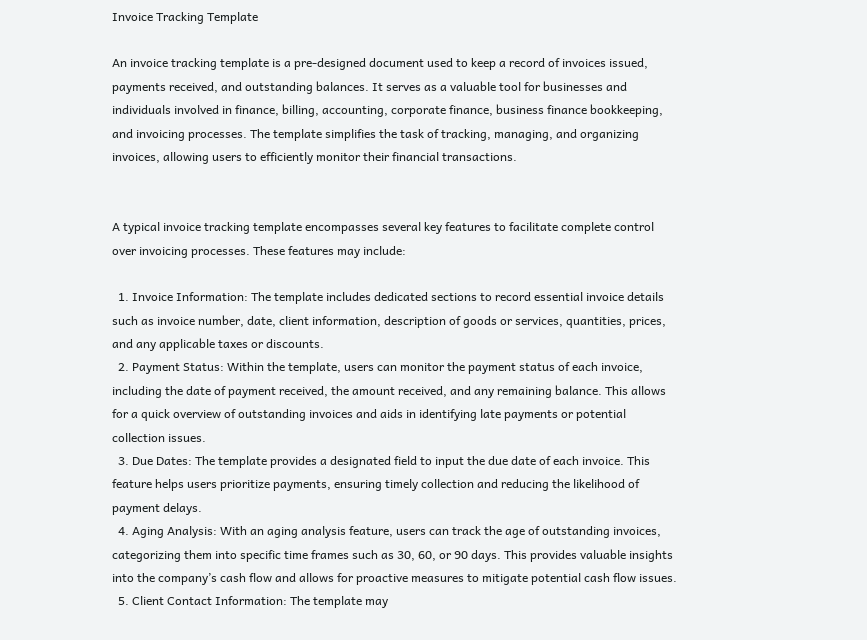Invoice Tracking Template

An invoice tracking template is a pre-designed document used to keep a record of invoices issued, payments received, and outstanding balances. It serves as a valuable tool for businesses and individuals involved in finance, billing, accounting, corporate finance, business finance bookkeeping, and invoicing processes. The template simplifies the task of tracking, managing, and organizing invoices, allowing users to efficiently monitor their financial transactions.


A typical invoice tracking template encompasses several key features to facilitate complete control over invoicing processes. These features may include:

  1. Invoice Information: The template includes dedicated sections to record essential invoice details such as invoice number, date, client information, description of goods or services, quantities, prices, and any applicable taxes or discounts.
  2. Payment Status: Within the template, users can monitor the payment status of each invoice, including the date of payment received, the amount received, and any remaining balance. This allows for a quick overview of outstanding invoices and aids in identifying late payments or potential collection issues.
  3. Due Dates: The template provides a designated field to input the due date of each invoice. This feature helps users prioritize payments, ensuring timely collection and reducing the likelihood of payment delays.
  4. Aging Analysis: With an aging analysis feature, users can track the age of outstanding invoices, categorizing them into specific time frames such as 30, 60, or 90 days. This provides valuable insights into the company’s cash flow and allows for proactive measures to mitigate potential cash flow issues.
  5. Client Contact Information: The template may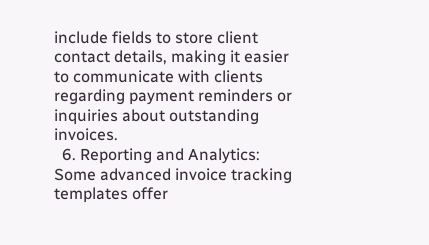include fields to store client contact details, making it easier to communicate with clients regarding payment reminders or inquiries about outstanding invoices.
  6. Reporting and Analytics: Some advanced invoice tracking templates offer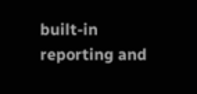built-in reporting and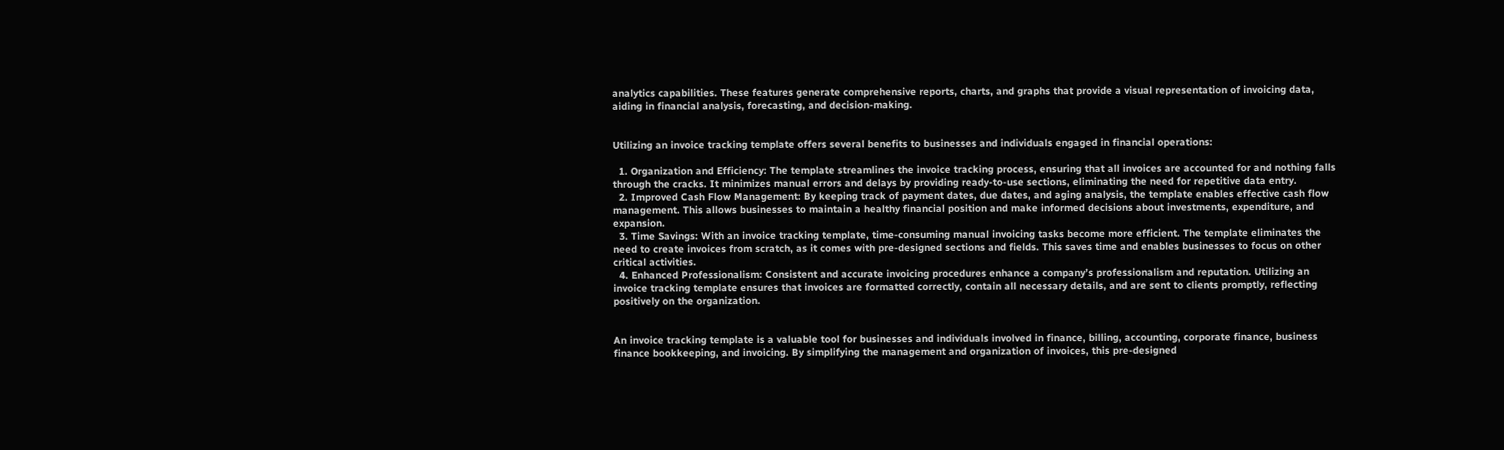analytics capabilities. These features generate comprehensive reports, charts, and graphs that provide a visual representation of invoicing data, aiding in financial analysis, forecasting, and decision-making.


Utilizing an invoice tracking template offers several benefits to businesses and individuals engaged in financial operations:

  1. Organization and Efficiency: The template streamlines the invoice tracking process, ensuring that all invoices are accounted for and nothing falls through the cracks. It minimizes manual errors and delays by providing ready-to-use sections, eliminating the need for repetitive data entry.
  2. Improved Cash Flow Management: By keeping track of payment dates, due dates, and aging analysis, the template enables effective cash flow management. This allows businesses to maintain a healthy financial position and make informed decisions about investments, expenditure, and expansion.
  3. Time Savings: With an invoice tracking template, time-consuming manual invoicing tasks become more efficient. The template eliminates the need to create invoices from scratch, as it comes with pre-designed sections and fields. This saves time and enables businesses to focus on other critical activities.
  4. Enhanced Professionalism: Consistent and accurate invoicing procedures enhance a company’s professionalism and reputation. Utilizing an invoice tracking template ensures that invoices are formatted correctly, contain all necessary details, and are sent to clients promptly, reflecting positively on the organization.


An invoice tracking template is a valuable tool for businesses and individuals involved in finance, billing, accounting, corporate finance, business finance bookkeeping, and invoicing. By simplifying the management and organization of invoices, this pre-designed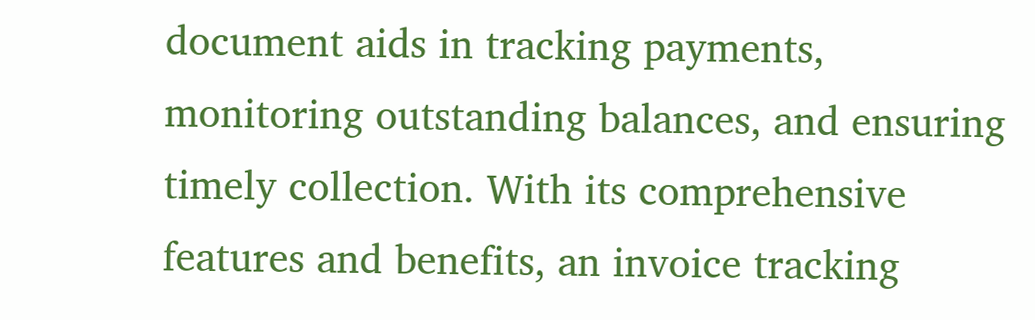document aids in tracking payments, monitoring outstanding balances, and ensuring timely collection. With its comprehensive features and benefits, an invoice tracking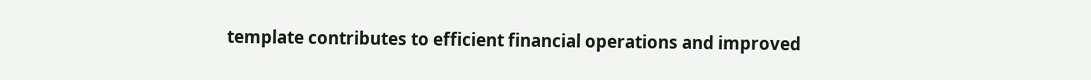template contributes to efficient financial operations and improved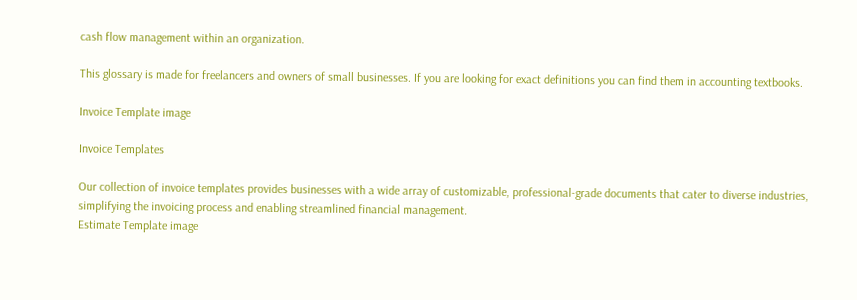cash flow management within an organization.

This glossary is made for freelancers and owners of small businesses. If you are looking for exact definitions you can find them in accounting textbooks.

Invoice Template image

Invoice Templates

Our collection of invoice templates provides businesses with a wide array of customizable, professional-grade documents that cater to diverse industries, simplifying the invoicing process and enabling streamlined financial management.
Estimate Template image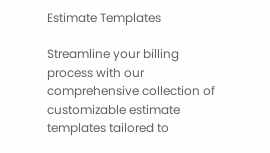Estimate Templates

Streamline your billing process with our comprehensive collection of customizable estimate templates tailored to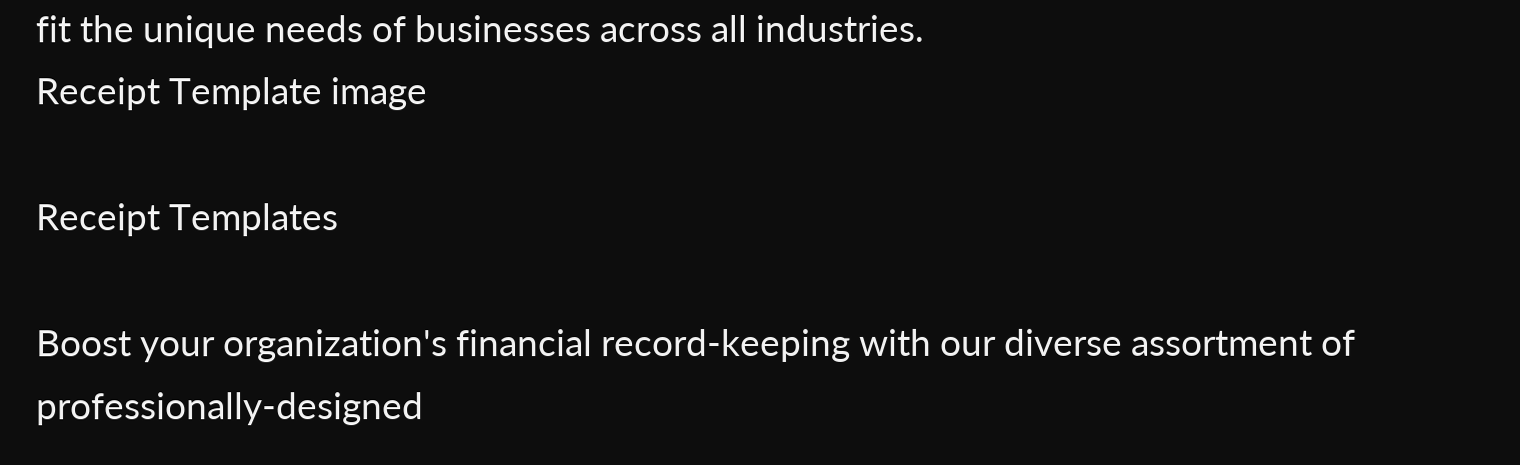fit the unique needs of businesses across all industries.
Receipt Template image

Receipt Templates

Boost your organization's financial record-keeping with our diverse assortment of professionally-designed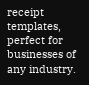receipt templates, perfect for businesses of any industry.